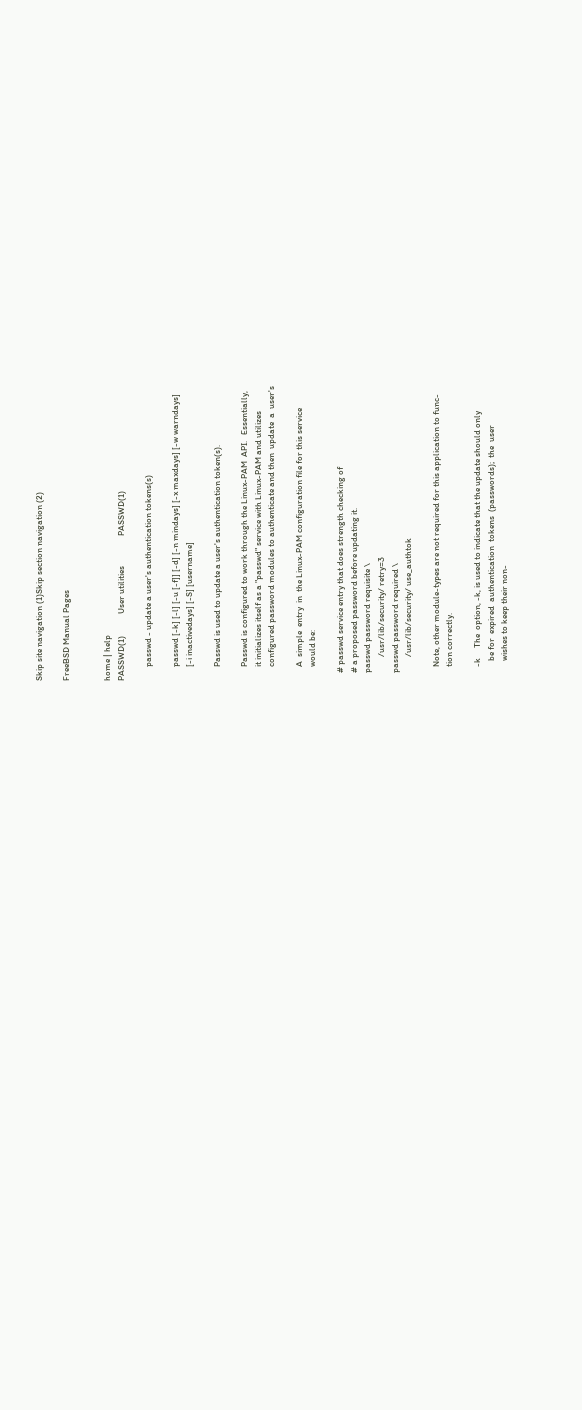Skip site navigation (1)Skip section navigation (2)

FreeBSD Manual Pages


home | help
PASSWD(1)           User utilities               PASSWD(1)

       passwd - update a user's authentication tokens(s)

       passwd [-k] [-l] [-u [-f]] [-d] [-n mindays] [-x maxdays] [-w warndays]
       [-i inactivedays] [-S] [username]

       Passwd is used to update a user's authentication token(s).

       Passwd is configured to work through the Linux-PAM  API.   Essentially,
       it initializes itself as a "passwd" service with Linux-PAM and utilizes
       configured password modules to authenticate and then  update  a  user's

       A  simple  entry  in  the Linux-PAM configuration file for this service
       would be:

    # passwd service entry that does strength checking of
    # a proposed password before updating it.
    passwd password requisite \
            /usr/lib/security/ retry=3
    passwd password required \
            /usr/lib/security/ use_authtok

       Note, other module-types are not required for this application to func-
       tion correctly.

       -k     The  option, -k, is used to indicate that the update should only
          be for  expired  authentication  tokens  (passwords);  the  user
          wishes to keep their non-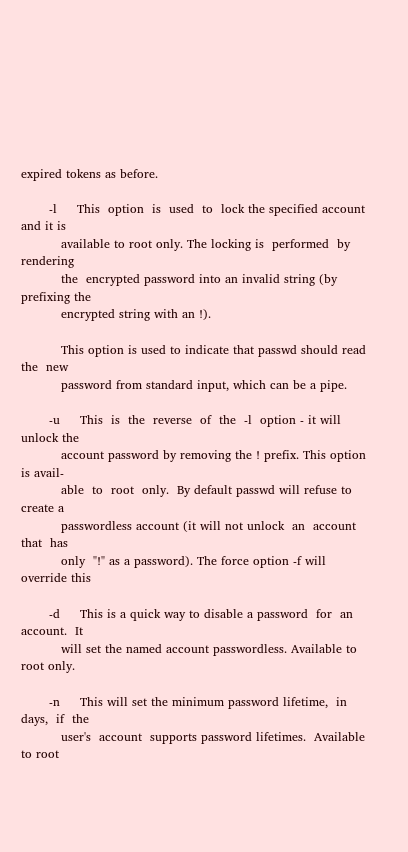expired tokens as before.

       -l     This  option  is  used  to  lock the specified account and it is
          available to root only. The locking is  performed  by  rendering
          the  encrypted password into an invalid string (by prefixing the
          encrypted string with an !).

          This option is used to indicate that passwd should read the  new
          password from standard input, which can be a pipe.

       -u     This  is  the  reverse  of  the  -l  option - it will unlock the
          account password by removing the ! prefix. This option is avail-
          able  to  root  only.  By default passwd will refuse to create a
          passwordless account (it will not unlock  an  account  that  has
          only  "!" as a password). The force option -f will override this

       -d     This is a quick way to disable a password  for  an  account.  It
          will set the named account passwordless. Available to root only.

       -n     This will set the minimum password lifetime,  in  days,  if  the
          user's  account  supports password lifetimes.  Available to root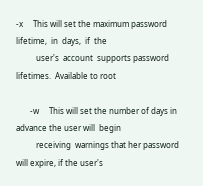-x     This will set the maximum password lifetime,  in  days,  if  the
          user's  account  supports password lifetimes.  Available to root

       -w     This will set the number of days in advance the user will  begin
          receiving  warnings that her password will expire, if the user's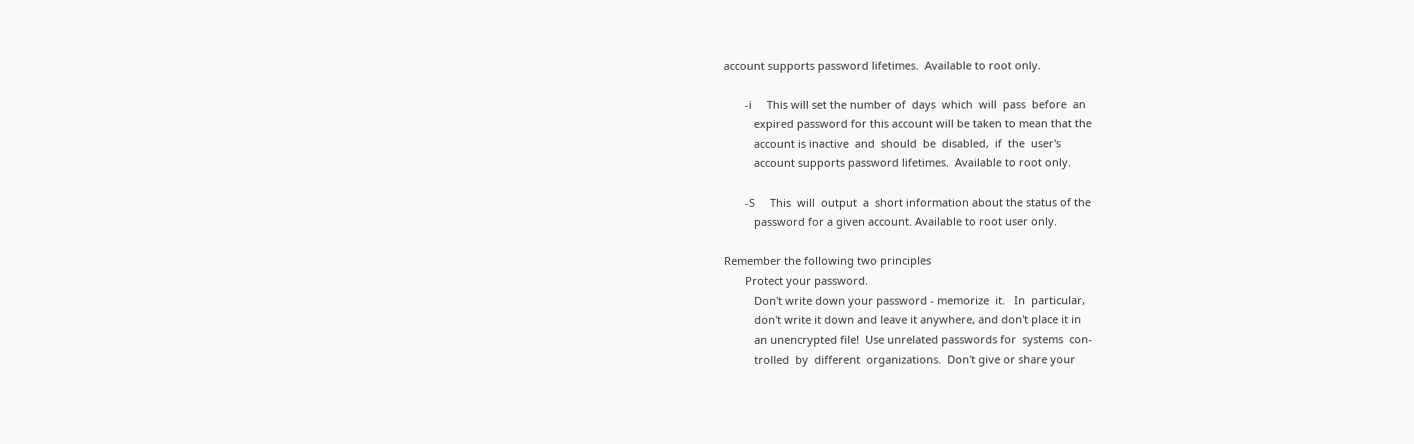account supports password lifetimes.  Available to root only.

       -i     This will set the number of  days  which  will  pass  before  an
          expired password for this account will be taken to mean that the
          account is inactive  and  should  be  disabled,  if  the  user's
          account supports password lifetimes.  Available to root only.

       -S     This  will  output  a  short information about the status of the
          password for a given account. Available to root user only.

Remember the following two principles
       Protect your password.
          Don't write down your password - memorize  it.   In  particular,
          don't write it down and leave it anywhere, and don't place it in
          an unencrypted file!  Use unrelated passwords for  systems  con-
          trolled  by  different  organizations.  Don't give or share your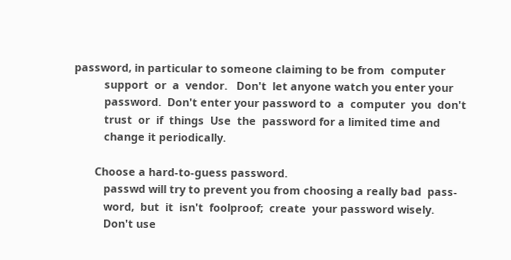password, in particular to someone claiming to be from  computer
          support  or  a  vendor.   Don't  let anyone watch you enter your
          password.  Don't enter your password to  a  computer  you  don't
          trust  or  if  things  Use  the  password for a limited time and
          change it periodically.

       Choose a hard-to-guess password.
          passwd will try to prevent you from choosing a really bad  pass-
          word,  but  it  isn't  foolproof;  create  your password wisely.
          Don't use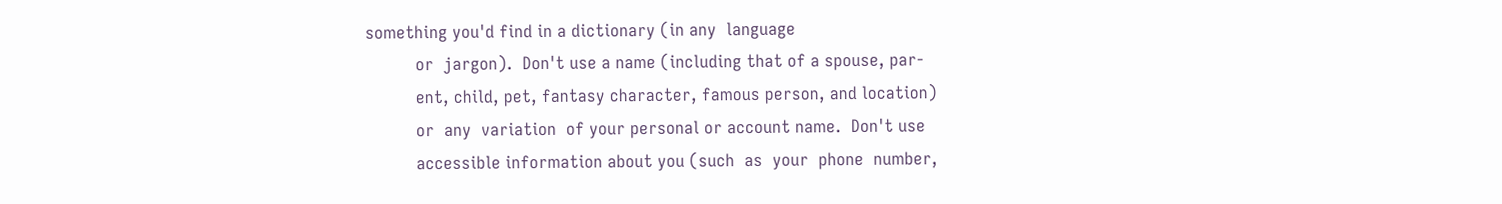something you'd find in a dictionary (in any  language
          or  jargon).  Don't use a name (including that of a spouse, par-
          ent, child, pet, fantasy character, famous person, and location)
          or  any  variation  of your personal or account name.  Don't use
          accessible information about you (such  as  your  phone  number,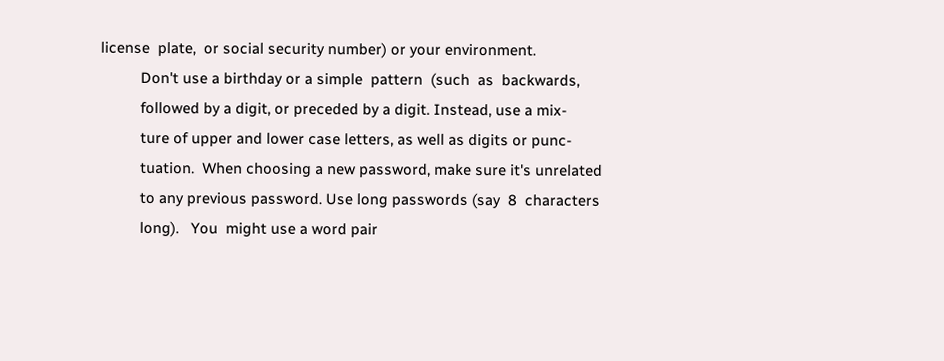license  plate,  or social security number) or your environment.
          Don't use a birthday or a simple  pattern  (such  as  backwards,
          followed by a digit, or preceded by a digit. Instead, use a mix-
          ture of upper and lower case letters, as well as digits or punc-
          tuation.  When choosing a new password, make sure it's unrelated
          to any previous password. Use long passwords (say  8  characters
          long).   You  might use a word pair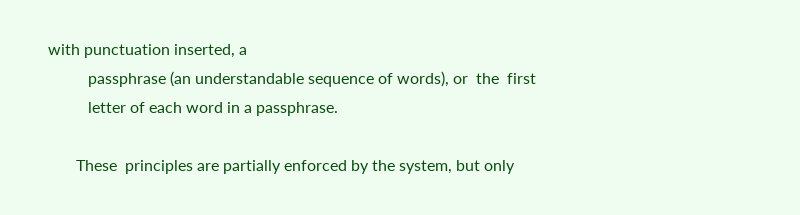with punctuation inserted, a
          passphrase (an understandable sequence of words), or  the  first
          letter of each word in a passphrase.

       These  principles are partially enforced by the system, but only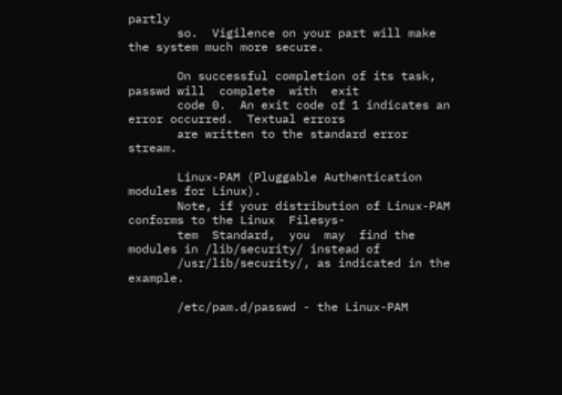partly
       so.  Vigilence on your part will make the system much more secure.

       On successful completion of its task, passwd will  complete  with  exit
       code 0.  An exit code of 1 indicates an error occurred.  Textual errors
       are written to the standard error stream.

       Linux-PAM (Pluggable Authentication modules for Linux).
       Note, if your distribution of Linux-PAM conforms to the Linux  Filesys-
       tem  Standard,  you  may  find the modules in /lib/security/ instead of
       /usr/lib/security/, as indicated in the example.

       /etc/pam.d/passwd - the Linux-PAM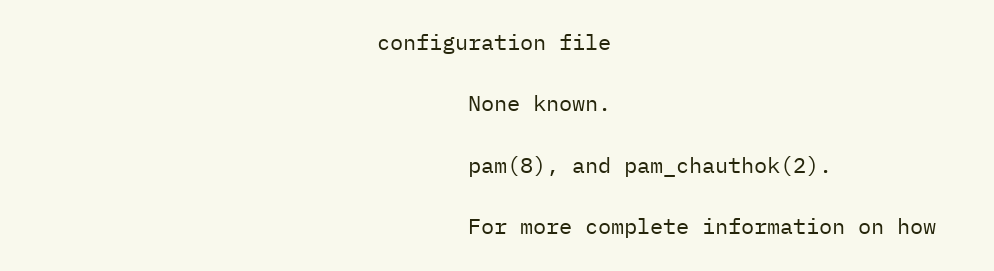configuration file

       None known.

       pam(8), and pam_chauthok(2).

       For more complete information on how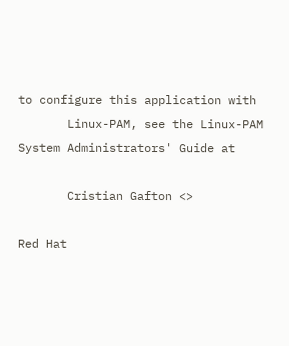to configure this application with
       Linux-PAM, see the Linux-PAM System Administrators' Guide at

       Cristian Gafton <>

Red Hat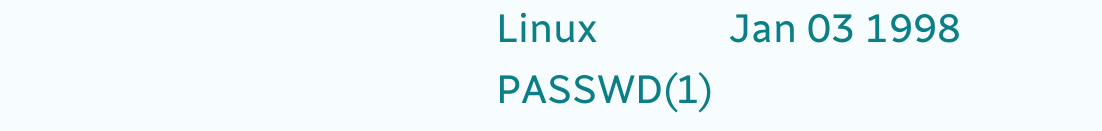Linux             Jan 03 1998                PASSWD(1)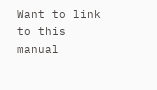Want to link to this manual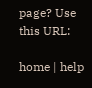page? Use this URL:

home | help